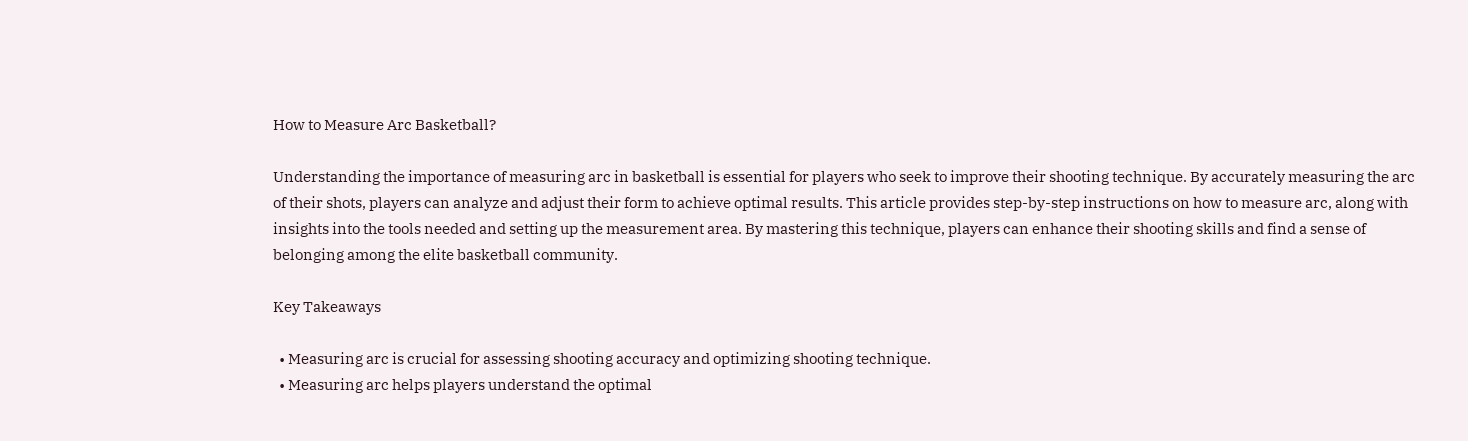How to Measure Arc Basketball?

Understanding the importance of measuring arc in basketball is essential for players who seek to improve their shooting technique. By accurately measuring the arc of their shots, players can analyze and adjust their form to achieve optimal results. This article provides step-by-step instructions on how to measure arc, along with insights into the tools needed and setting up the measurement area. By mastering this technique, players can enhance their shooting skills and find a sense of belonging among the elite basketball community.

Key Takeaways

  • Measuring arc is crucial for assessing shooting accuracy and optimizing shooting technique.
  • Measuring arc helps players understand the optimal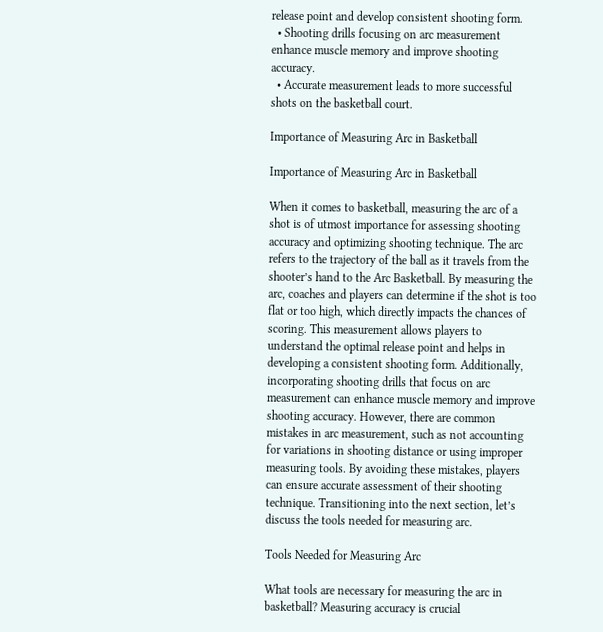release point and develop consistent shooting form.
  • Shooting drills focusing on arc measurement enhance muscle memory and improve shooting accuracy.
  • Accurate measurement leads to more successful shots on the basketball court.

Importance of Measuring Arc in Basketball

Importance of Measuring Arc in Basketball

When it comes to basketball, measuring the arc of a shot is of utmost importance for assessing shooting accuracy and optimizing shooting technique. The arc refers to the trajectory of the ball as it travels from the shooter’s hand to the Arc Basketball. By measuring the arc, coaches and players can determine if the shot is too flat or too high, which directly impacts the chances of scoring. This measurement allows players to understand the optimal release point and helps in developing a consistent shooting form. Additionally, incorporating shooting drills that focus on arc measurement can enhance muscle memory and improve shooting accuracy. However, there are common mistakes in arc measurement, such as not accounting for variations in shooting distance or using improper measuring tools. By avoiding these mistakes, players can ensure accurate assessment of their shooting technique. Transitioning into the next section, let’s discuss the tools needed for measuring arc.

Tools Needed for Measuring Arc

What tools are necessary for measuring the arc in basketball? Measuring accuracy is crucial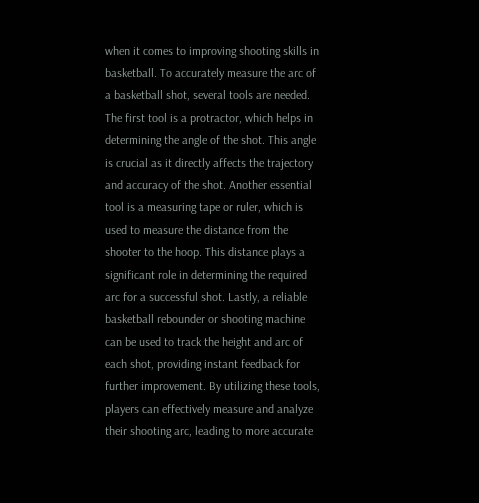when it comes to improving shooting skills in basketball. To accurately measure the arc of a basketball shot, several tools are needed. The first tool is a protractor, which helps in determining the angle of the shot. This angle is crucial as it directly affects the trajectory and accuracy of the shot. Another essential tool is a measuring tape or ruler, which is used to measure the distance from the shooter to the hoop. This distance plays a significant role in determining the required arc for a successful shot. Lastly, a reliable basketball rebounder or shooting machine can be used to track the height and arc of each shot, providing instant feedback for further improvement. By utilizing these tools, players can effectively measure and analyze their shooting arc, leading to more accurate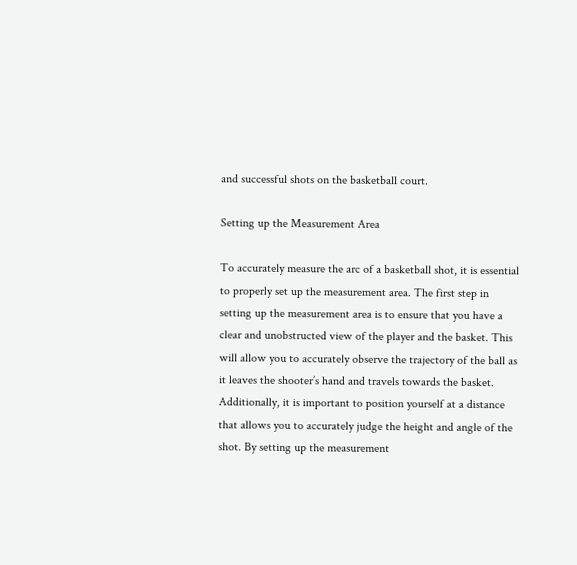and successful shots on the basketball court.

Setting up the Measurement Area

To accurately measure the arc of a basketball shot, it is essential to properly set up the measurement area. The first step in setting up the measurement area is to ensure that you have a clear and unobstructed view of the player and the basket. This will allow you to accurately observe the trajectory of the ball as it leaves the shooter’s hand and travels towards the basket. Additionally, it is important to position yourself at a distance that allows you to accurately judge the height and angle of the shot. By setting up the measurement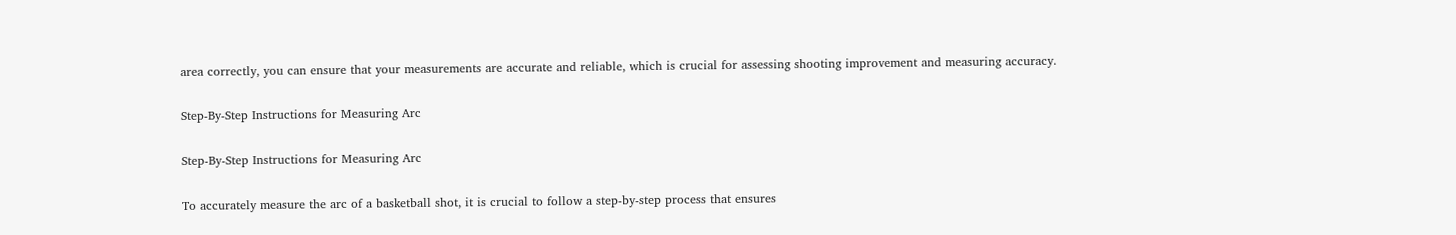area correctly, you can ensure that your measurements are accurate and reliable, which is crucial for assessing shooting improvement and measuring accuracy.

Step-By-Step Instructions for Measuring Arc

Step-By-Step Instructions for Measuring Arc

To accurately measure the arc of a basketball shot, it is crucial to follow a step-by-step process that ensures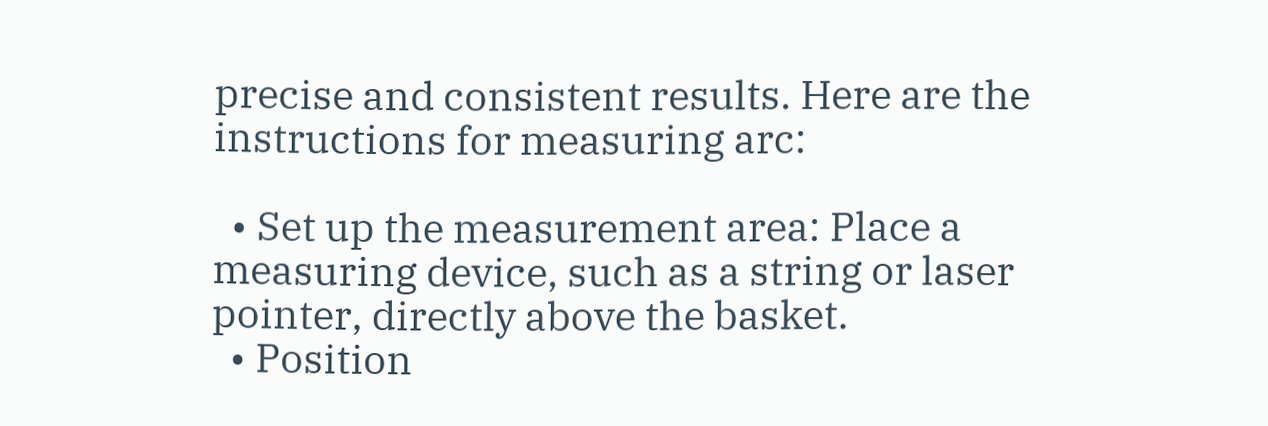precise and consistent results. Here are the instructions for measuring arc:

  • Set up the measurement area: Place a measuring device, such as a string or laser pointer, directly above the basket.
  • Position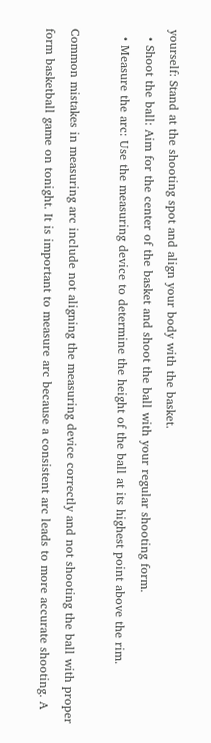yourself: Stand at the shooting spot and align your body with the basket.
  • Shoot the ball: Aim for the center of the basket and shoot the ball with your regular shooting form.
  • Measure the arc: Use the measuring device to determine the height of the ball at its highest point above the rim.

Common mistakes in measuring arc include not aligning the measuring device correctly and not shooting the ball with proper form basketball game on tonight. It is important to measure arc because a consistent arc leads to more accurate shooting. A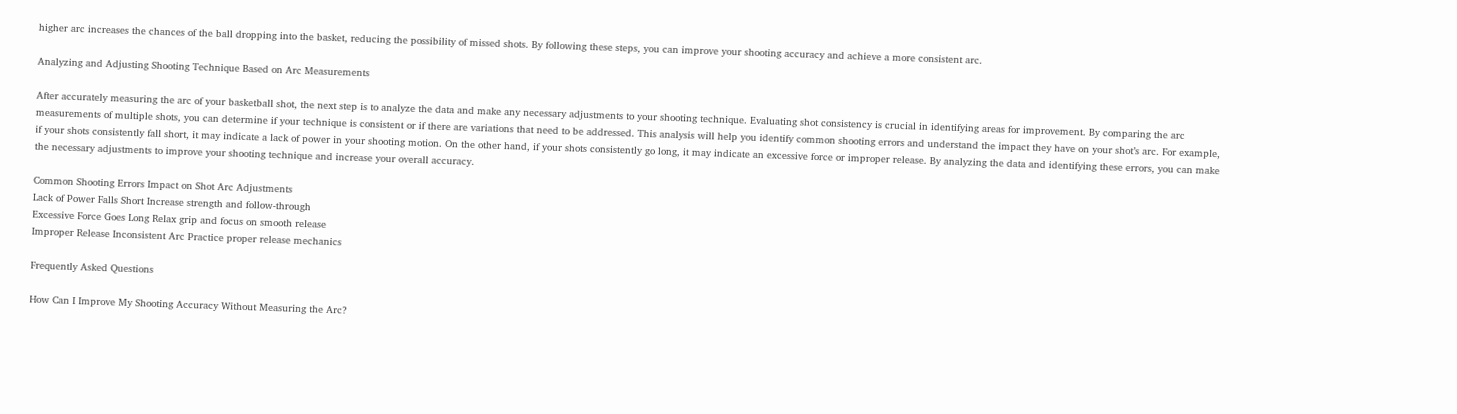higher arc increases the chances of the ball dropping into the basket, reducing the possibility of missed shots. By following these steps, you can improve your shooting accuracy and achieve a more consistent arc.

Analyzing and Adjusting Shooting Technique Based on Arc Measurements

After accurately measuring the arc of your basketball shot, the next step is to analyze the data and make any necessary adjustments to your shooting technique. Evaluating shot consistency is crucial in identifying areas for improvement. By comparing the arc measurements of multiple shots, you can determine if your technique is consistent or if there are variations that need to be addressed. This analysis will help you identify common shooting errors and understand the impact they have on your shot’s arc. For example, if your shots consistently fall short, it may indicate a lack of power in your shooting motion. On the other hand, if your shots consistently go long, it may indicate an excessive force or improper release. By analyzing the data and identifying these errors, you can make the necessary adjustments to improve your shooting technique and increase your overall accuracy.

Common Shooting Errors Impact on Shot Arc Adjustments
Lack of Power Falls Short Increase strength and follow-through
Excessive Force Goes Long Relax grip and focus on smooth release
Improper Release Inconsistent Arc Practice proper release mechanics

Frequently Asked Questions

How Can I Improve My Shooting Accuracy Without Measuring the Arc?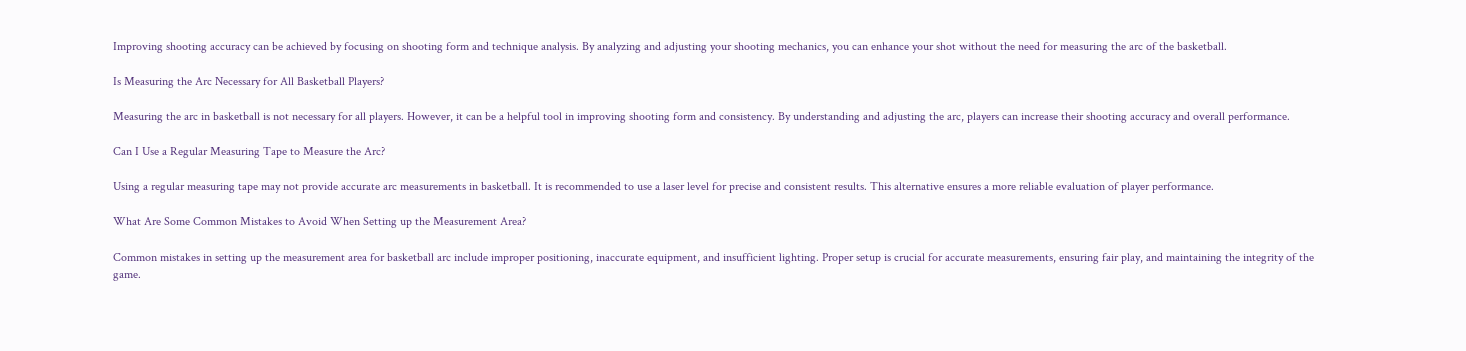Improving shooting accuracy can be achieved by focusing on shooting form and technique analysis. By analyzing and adjusting your shooting mechanics, you can enhance your shot without the need for measuring the arc of the basketball.

Is Measuring the Arc Necessary for All Basketball Players?

Measuring the arc in basketball is not necessary for all players. However, it can be a helpful tool in improving shooting form and consistency. By understanding and adjusting the arc, players can increase their shooting accuracy and overall performance.

Can I Use a Regular Measuring Tape to Measure the Arc?

Using a regular measuring tape may not provide accurate arc measurements in basketball. It is recommended to use a laser level for precise and consistent results. This alternative ensures a more reliable evaluation of player performance.

What Are Some Common Mistakes to Avoid When Setting up the Measurement Area?

Common mistakes in setting up the measurement area for basketball arc include improper positioning, inaccurate equipment, and insufficient lighting. Proper setup is crucial for accurate measurements, ensuring fair play, and maintaining the integrity of the game.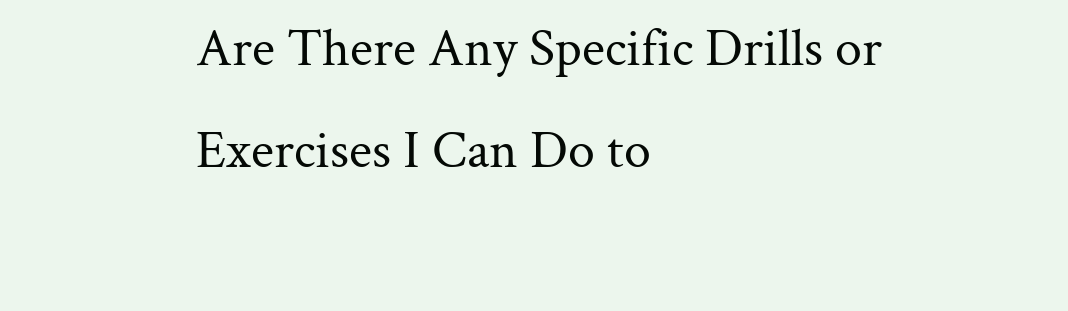Are There Any Specific Drills or Exercises I Can Do to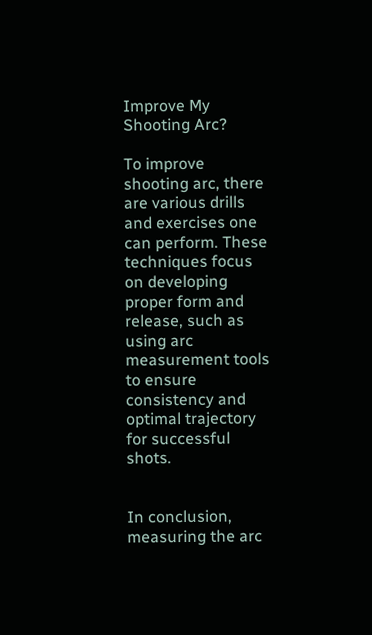Improve My Shooting Arc?

To improve shooting arc, there are various drills and exercises one can perform. These techniques focus on developing proper form and release, such as using arc measurement tools to ensure consistency and optimal trajectory for successful shots.


In conclusion, measuring the arc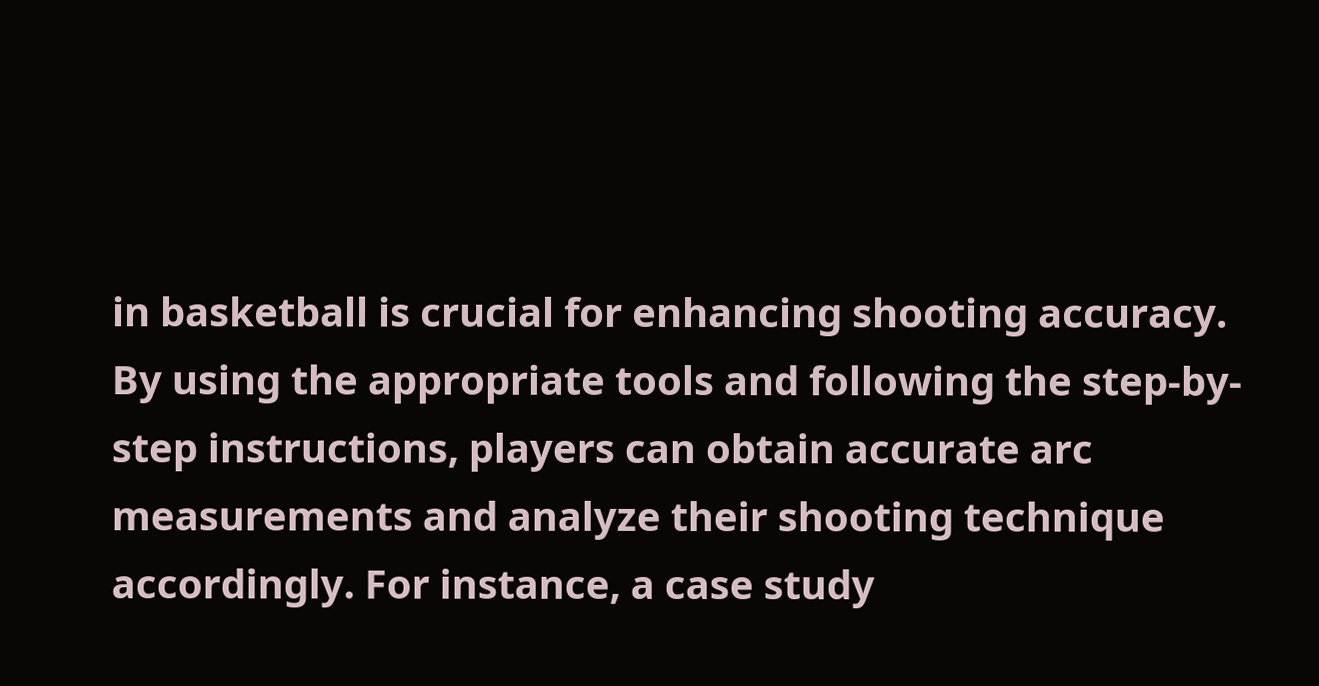in basketball is crucial for enhancing shooting accuracy. By using the appropriate tools and following the step-by-step instructions, players can obtain accurate arc measurements and analyze their shooting technique accordingly. For instance, a case study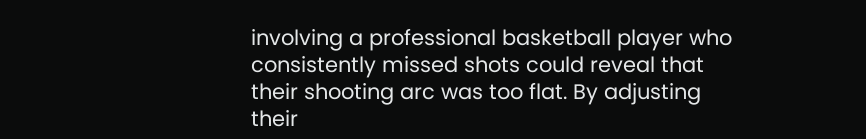involving a professional basketball player who consistently missed shots could reveal that their shooting arc was too flat. By adjusting their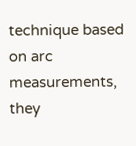technique based on arc measurements, they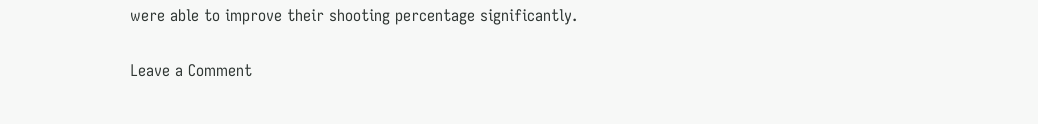were able to improve their shooting percentage significantly.

Leave a Comment